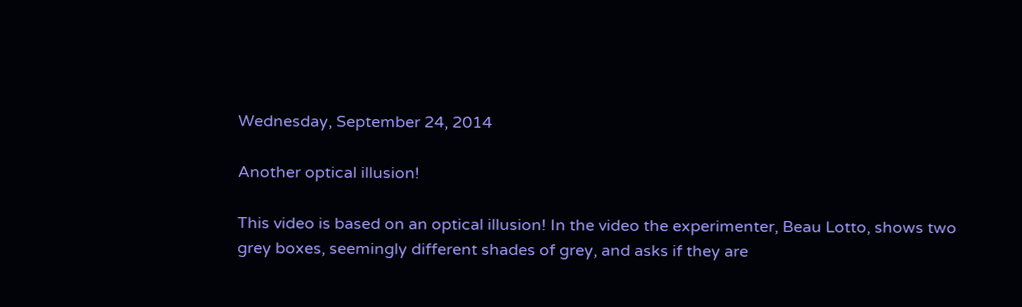Wednesday, September 24, 2014

Another optical illusion!

This video is based on an optical illusion! In the video the experimenter, Beau Lotto, shows two grey boxes, seemingly different shades of grey, and asks if they are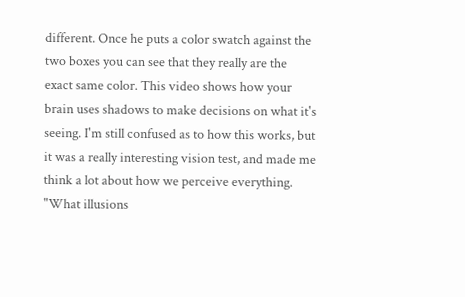different. Once he puts a color swatch against the two boxes you can see that they really are the exact same color. This video shows how your brain uses shadows to make decisions on what it's seeing. I'm still confused as to how this works, but it was a really interesting vision test, and made me think a lot about how we perceive everything. "What illusions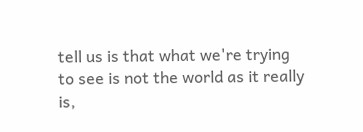tell us is that what we're trying to see is not the world as it really is,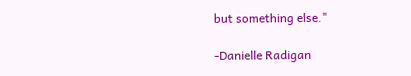but something else."

-Danielle Radigan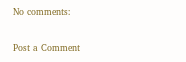No comments:

Post a Comment